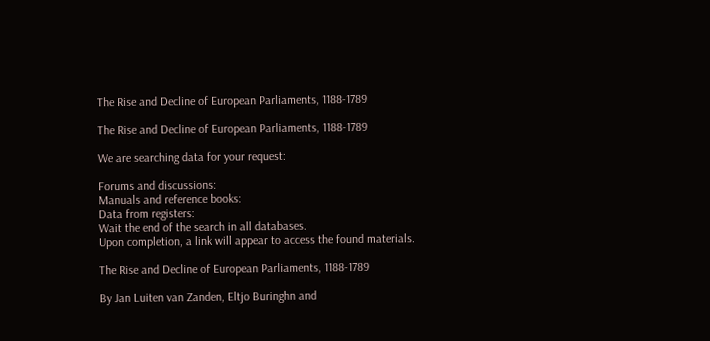The Rise and Decline of European Parliaments, 1188-1789

The Rise and Decline of European Parliaments, 1188-1789

We are searching data for your request:

Forums and discussions:
Manuals and reference books:
Data from registers:
Wait the end of the search in all databases.
Upon completion, a link will appear to access the found materials.

The Rise and Decline of European Parliaments, 1188-1789

By Jan Luiten van Zanden, Eltjo Buringhn and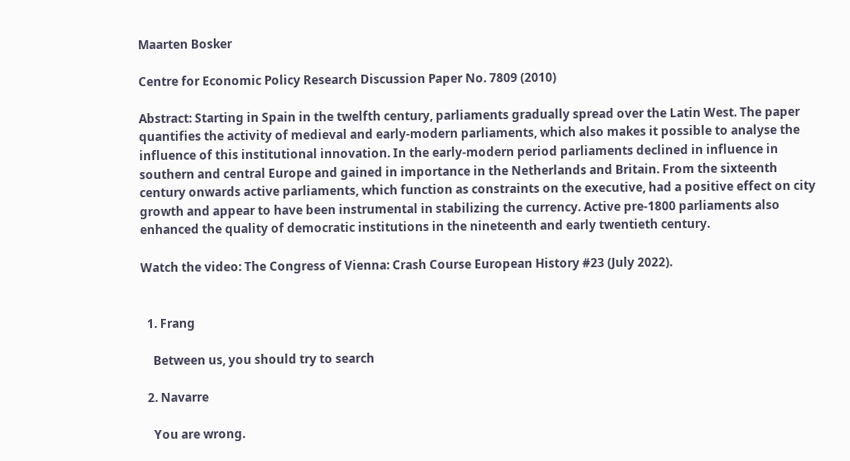Maarten Bosker

Centre for Economic Policy Research Discussion Paper No. 7809 (2010)

Abstract: Starting in Spain in the twelfth century, parliaments gradually spread over the Latin West. The paper quantifies the activity of medieval and early-modern parliaments, which also makes it possible to analyse the influence of this institutional innovation. In the early-modern period parliaments declined in influence in southern and central Europe and gained in importance in the Netherlands and Britain. From the sixteenth century onwards active parliaments, which function as constraints on the executive, had a positive effect on city growth and appear to have been instrumental in stabilizing the currency. Active pre-1800 parliaments also enhanced the quality of democratic institutions in the nineteenth and early twentieth century.

Watch the video: The Congress of Vienna: Crash Course European History #23 (July 2022).


  1. Frang

    Between us, you should try to search

  2. Navarre

    You are wrong.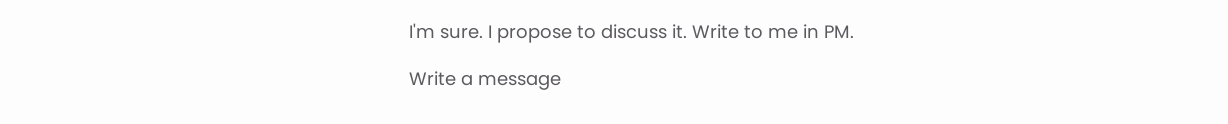I'm sure. I propose to discuss it. Write to me in PM.

Write a message